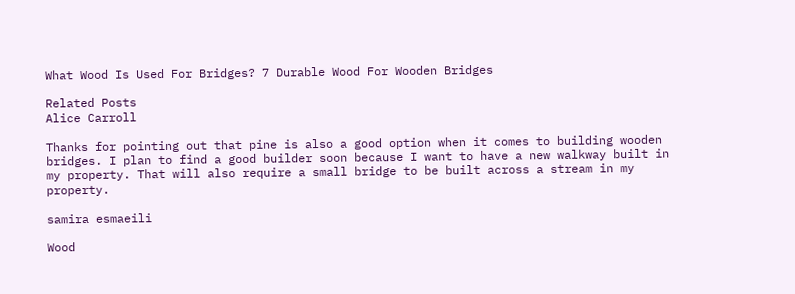What Wood Is Used For Bridges? 7 Durable Wood For Wooden Bridges

Related Posts
Alice Carroll

Thanks for pointing out that pine is also a good option when it comes to building wooden bridges. I plan to find a good builder soon because I want to have a new walkway built in my property. That will also require a small bridge to be built across a stream in my property.

samira esmaeili

Wood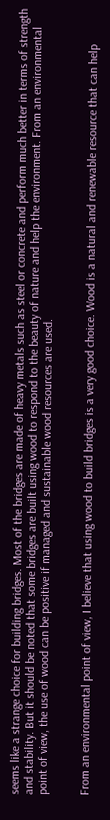seems like a strange choice for building bridges. Most of the bridges are made of heavy metals such as steel or concrete and perform much better in terms of strength and stability. But it should be noted that some bridges are built using wood to respond to the beauty of nature and help the environment. From an environmental point of view, the use of wood can be positive if managed and sustainable wood resources are used.


From an environmental point of view, I believe that using wood to build bridges is a very good choice. Wood is a natural and renewable resource that can help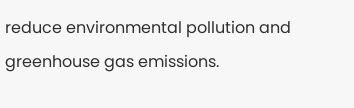reduce environmental pollution and greenhouse gas emissions.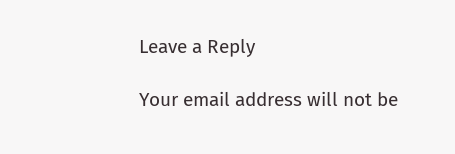Leave a Reply

Your email address will not be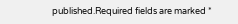published.Required fields are marked *